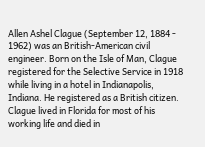Allen Ashel Clague (September 12, 1884 - 1962) was an British-American civil engineer. Born on the Isle of Man, Clague registered for the Selective Service in 1918 while living in a hotel in Indianapolis, Indiana. He registered as a British citizen. Clague lived in Florida for most of his working life and died in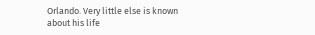Orlando. Very little else is known about his life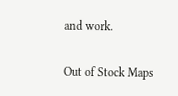and work.

Out of Stock Maps